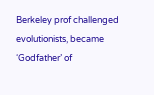Berkeley prof challenged evolutionists, became ‘Godfather’ of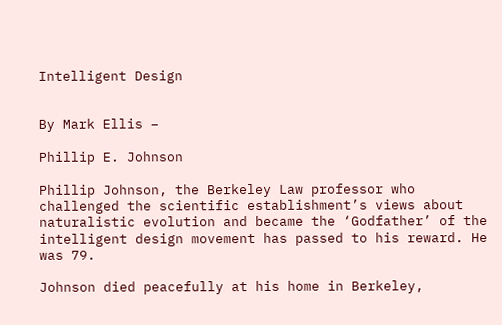Intelligent Design


By Mark Ellis –

Phillip E. Johnson

Phillip Johnson, the Berkeley Law professor who challenged the scientific establishment’s views about naturalistic evolution and became the ‘Godfather’ of the intelligent design movement has passed to his reward. He was 79.

Johnson died peacefully at his home in Berkeley,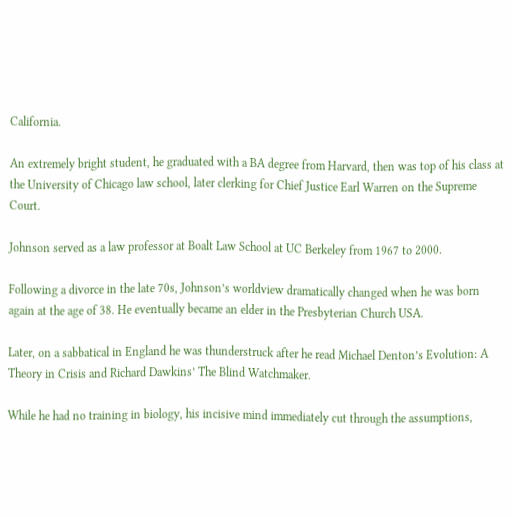California.

An extremely bright student, he graduated with a BA degree from Harvard, then was top of his class at the University of Chicago law school, later clerking for Chief Justice Earl Warren on the Supreme Court.

Johnson served as a law professor at Boalt Law School at UC Berkeley from 1967 to 2000.

Following a divorce in the late 70s, Johnson’s worldview dramatically changed when he was born again at the age of 38. He eventually became an elder in the Presbyterian Church USA.

Later, on a sabbatical in England he was thunderstruck after he read Michael Denton’s Evolution: A Theory in Crisis and Richard Dawkins’ The Blind Watchmaker.

While he had no training in biology, his incisive mind immediately cut through the assumptions,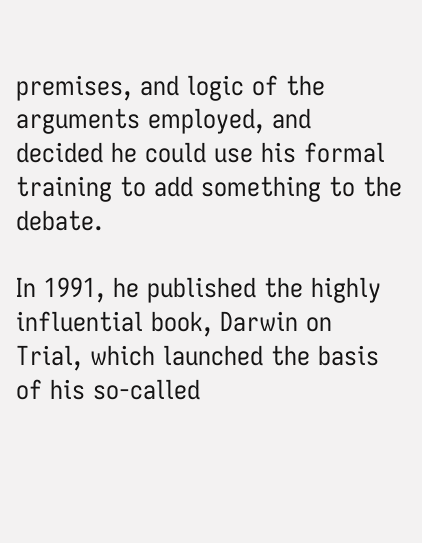premises, and logic of the arguments employed, and decided he could use his formal training to add something to the debate.

In 1991, he published the highly influential book, Darwin on Trial, which launched the basis of his so-called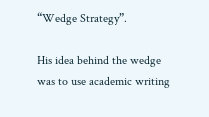“Wedge Strategy”.

His idea behind the wedge was to use academic writing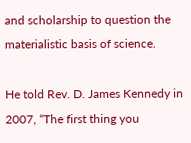and scholarship to question the materialistic basis of science.

He told Rev. D. James Kennedy in 2007, “The first thing you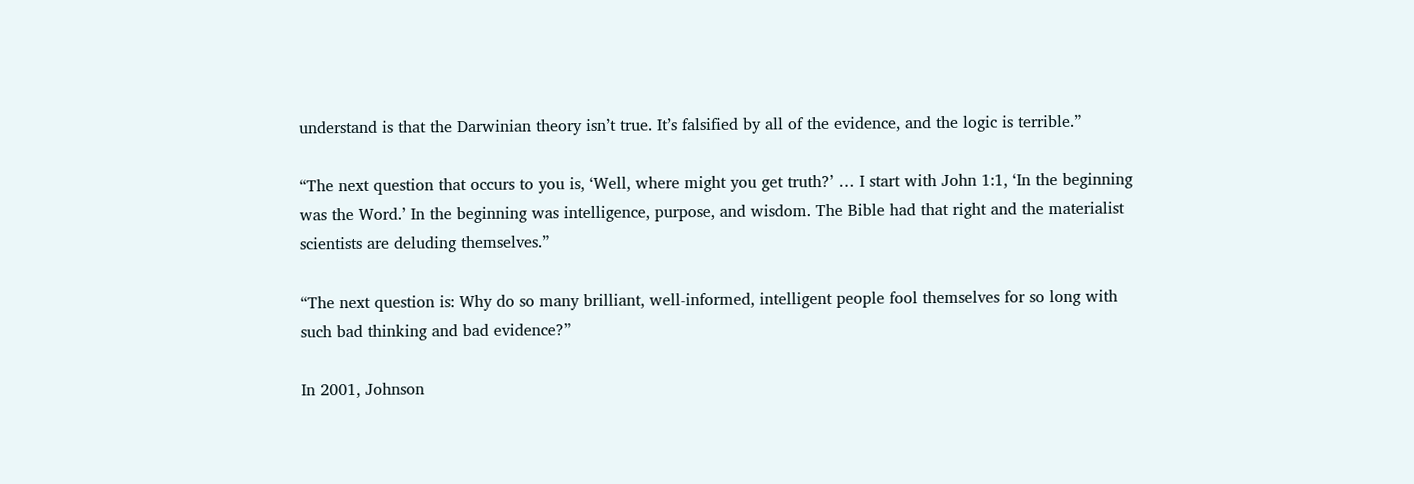understand is that the Darwinian theory isn’t true. It’s falsified by all of the evidence, and the logic is terrible.”

“The next question that occurs to you is, ‘Well, where might you get truth?’ … I start with John 1:1, ‘In the beginning was the Word.’ In the beginning was intelligence, purpose, and wisdom. The Bible had that right and the materialist scientists are deluding themselves.”

“The next question is: Why do so many brilliant, well-informed, intelligent people fool themselves for so long with such bad thinking and bad evidence?”

In 2001, Johnson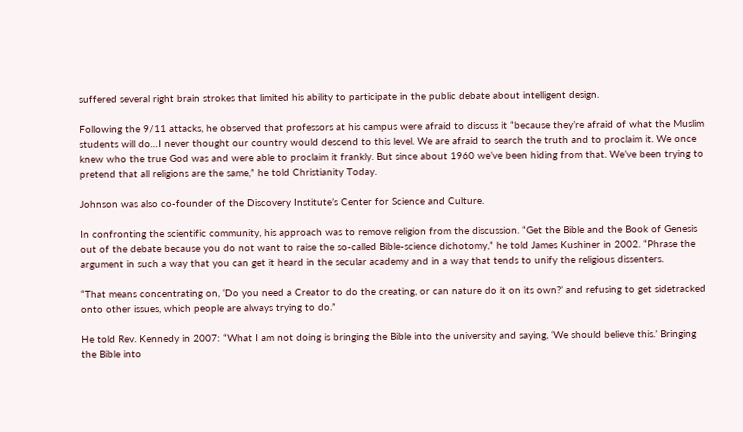suffered several right brain strokes that limited his ability to participate in the public debate about intelligent design.

Following the 9/11 attacks, he observed that professors at his campus were afraid to discuss it “because they’re afraid of what the Muslim students will do…I never thought our country would descend to this level. We are afraid to search the truth and to proclaim it. We once knew who the true God was and were able to proclaim it frankly. But since about 1960 we’ve been hiding from that. We’ve been trying to pretend that all religions are the same,” he told Christianity Today.

Johnson was also co-founder of the Discovery Institute’s Center for Science and Culture.

In confronting the scientific community, his approach was to remove religion from the discussion. “Get the Bible and the Book of Genesis out of the debate because you do not want to raise the so-called Bible-science dichotomy,” he told James Kushiner in 2002. “Phrase the argument in such a way that you can get it heard in the secular academy and in a way that tends to unify the religious dissenters.

“That means concentrating on, ‘Do you need a Creator to do the creating, or can nature do it on its own?’ and refusing to get sidetracked onto other issues, which people are always trying to do.”

He told Rev. Kennedy in 2007: “What I am not doing is bringing the Bible into the university and saying, ‘We should believe this.’ Bringing the Bible into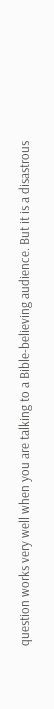question works very well when you are talking to a Bible-believing audience. But it is a disastrous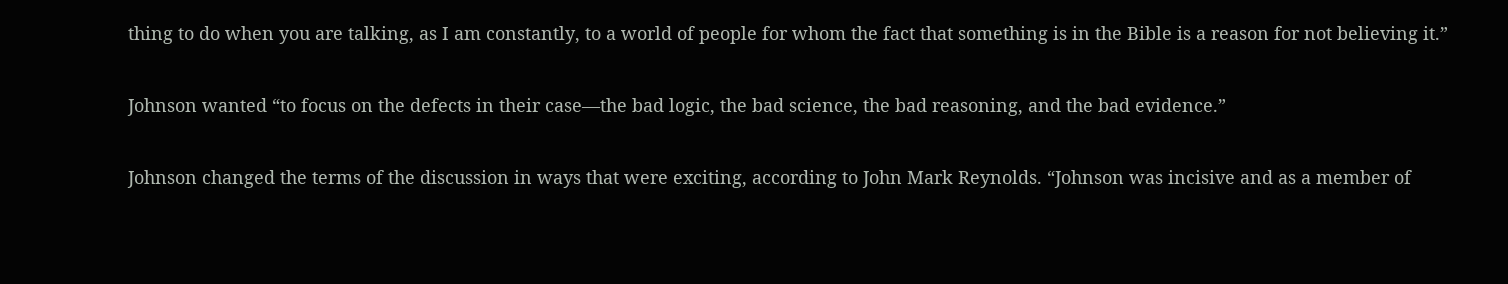thing to do when you are talking, as I am constantly, to a world of people for whom the fact that something is in the Bible is a reason for not believing it.”

Johnson wanted “to focus on the defects in their case—the bad logic, the bad science, the bad reasoning, and the bad evidence.”

Johnson changed the terms of the discussion in ways that were exciting, according to John Mark Reynolds. “Johnson was incisive and as a member of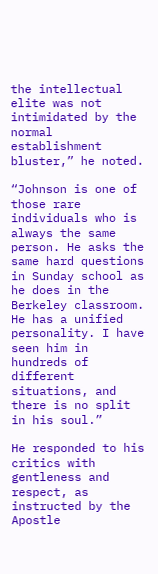the intellectual elite was not intimidated by the normal establishment bluster,” he noted.

“Johnson is one of those rare individuals who is always the same person. He asks the same hard questions in Sunday school as he does in the Berkeley classroom. He has a unified personality. I have seen him in hundreds of different situations, and there is no split in his soul.”

He responded to his critics with gentleness and respect, as instructed by the Apostle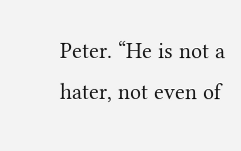Peter. “He is not a hater, not even of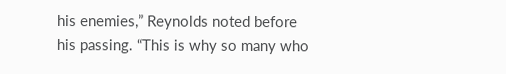his enemies,” Reynolds noted before his passing. “This is why so many who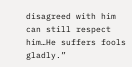disagreed with him can still respect him…He suffers fools gladly.”